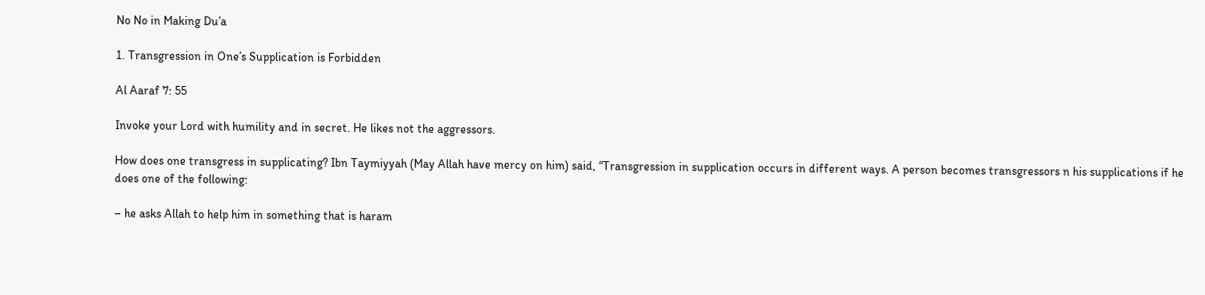No No in Making Du’a

1. Transgression in One’s Supplication is Forbidden

Al Aaraf 7: 55

Invoke your Lord with humility and in secret. He likes not the aggressors.

How does one transgress in supplicating? Ibn Taymiyyah (May Allah have mercy on him) said, “Transgression in supplication occurs in different ways. A person becomes transgressors n his supplications if he does one of the following:

– he asks Allah to help him in something that is haram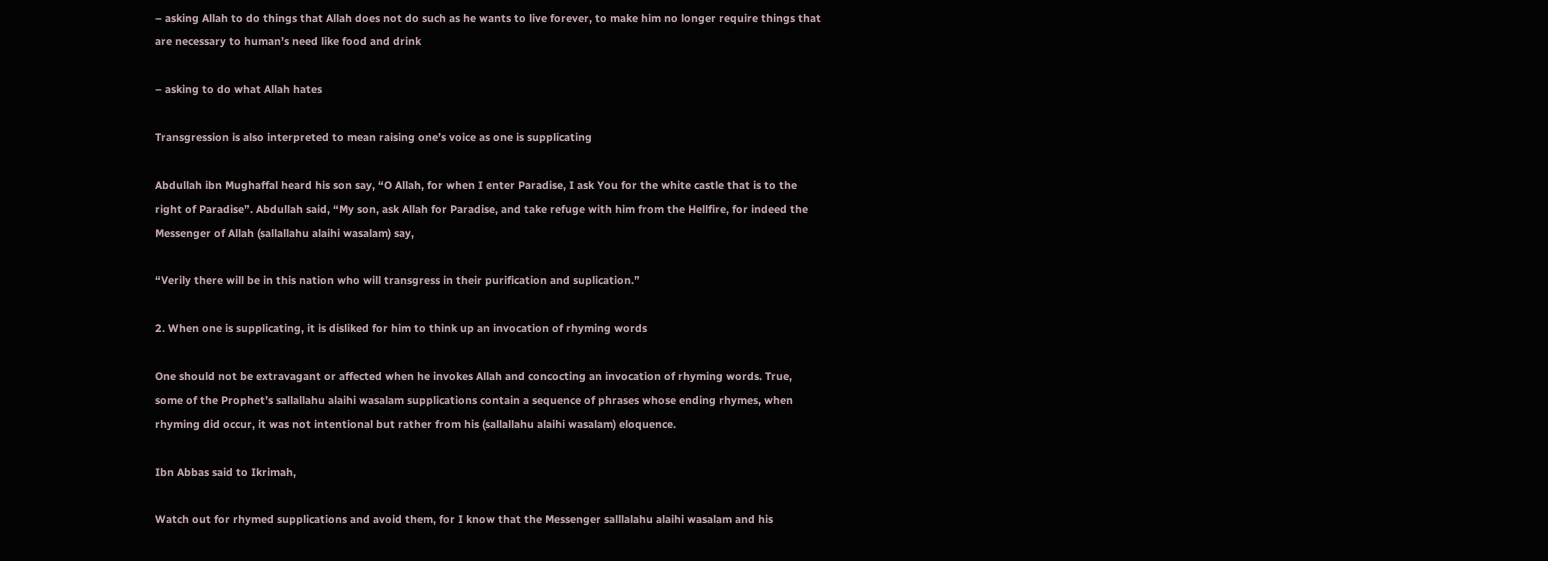– asking Allah to do things that Allah does not do such as he wants to live forever, to make him no longer require things that are necessary to human’s need like food and drink

– asking to do what Allah hates

Transgression is also interpreted to mean raising one’s voice as one is supplicating

Abdullah ibn Mughaffal heard his son say, “O Allah, for when I enter Paradise, I ask You for the white castle that is to the right of Paradise”. Abdullah said, “My son, ask Allah for Paradise, and take refuge with him from the Hellfire, for indeed the Messenger of Allah (sallallahu alaihi wasalam) say,

“Verily there will be in this nation who will transgress in their purification and suplication.”

2. When one is supplicating, it is disliked for him to think up an invocation of rhyming words

One should not be extravagant or affected when he invokes Allah and concocting an invocation of rhyming words. True, some of the Prophet’s sallallahu alaihi wasalam supplications contain a sequence of phrases whose ending rhymes, when rhyming did occur, it was not intentional but rather from his (sallallahu alaihi wasalam) eloquence.

Ibn Abbas said to Ikrimah,

Watch out for rhymed supplications and avoid them, for I know that the Messenger salllalahu alaihi wasalam and his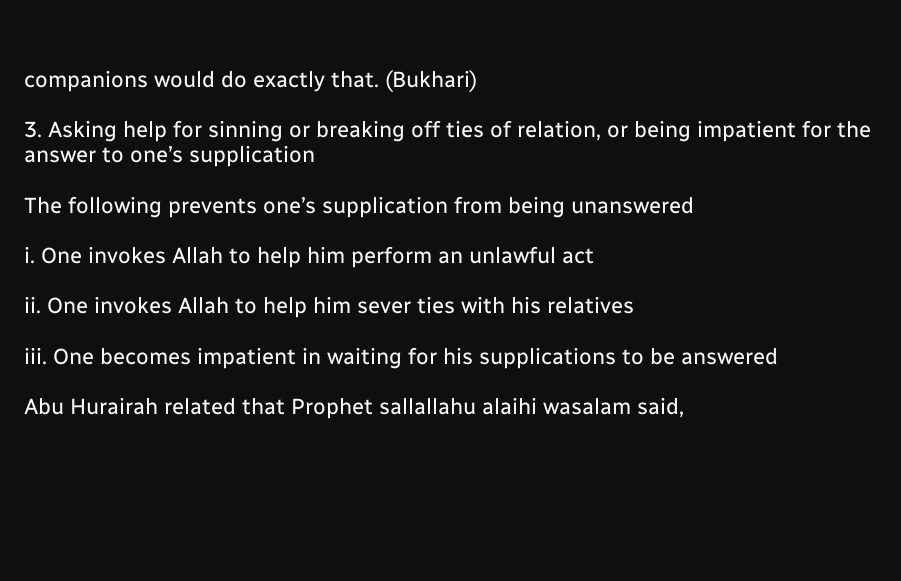companions would do exactly that. (Bukhari)

3. Asking help for sinning or breaking off ties of relation, or being impatient for the answer to one’s supplication

The following prevents one’s supplication from being unanswered

i. One invokes Allah to help him perform an unlawful act

ii. One invokes Allah to help him sever ties with his relatives

iii. One becomes impatient in waiting for his supplications to be answered

Abu Hurairah related that Prophet sallallahu alaihi wasalam said,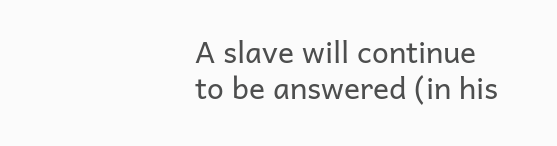A slave will continue to be answered (in his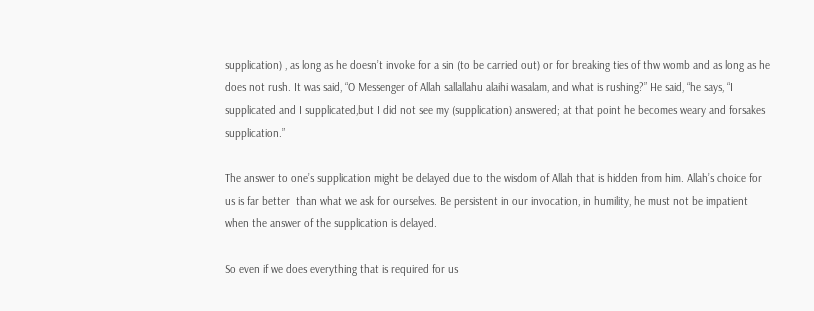supplication) , as long as he doesn’t invoke for a sin (to be carried out) or for breaking ties of thw womb and as long as he does not rush. It was said, “O Messenger of Allah sallallahu alaihi wasalam, and what is rushing?” He said, “he says, “I supplicated and I supplicated,but I did not see my (supplication) answered; at that point he becomes weary and forsakes supplication.”

The answer to one’s supplication might be delayed due to the wisdom of Allah that is hidden from him. Allah’s choice for us is far better  than what we ask for ourselves. Be persistent in our invocation, in humility, he must not be impatient  when the answer of the supplication is delayed.

So even if we does everything that is required for us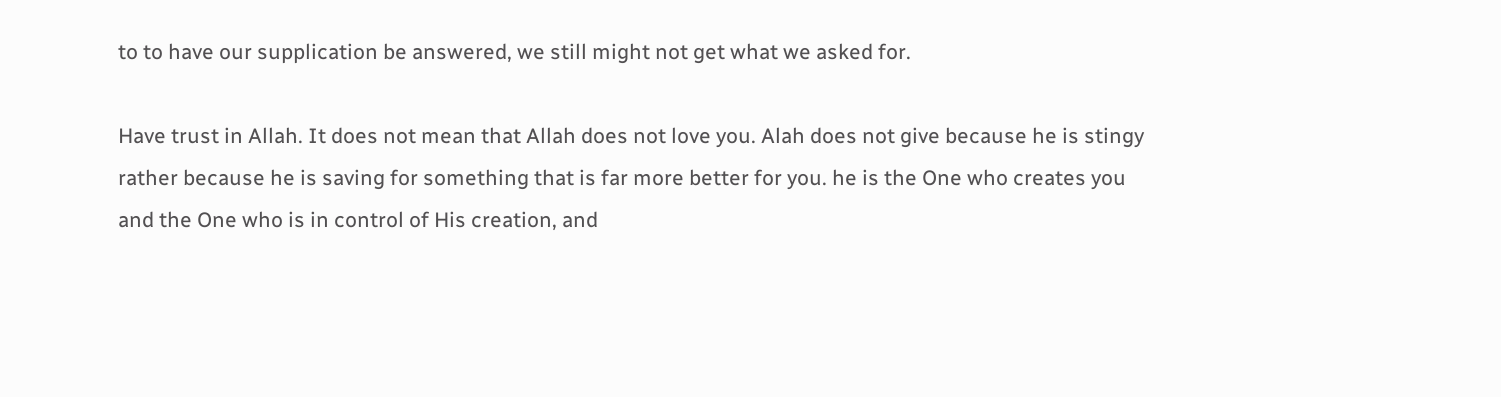to to have our supplication be answered, we still might not get what we asked for.

Have trust in Allah. It does not mean that Allah does not love you. Alah does not give because he is stingy rather because he is saving for something that is far more better for you. he is the One who creates you and the One who is in control of His creation, and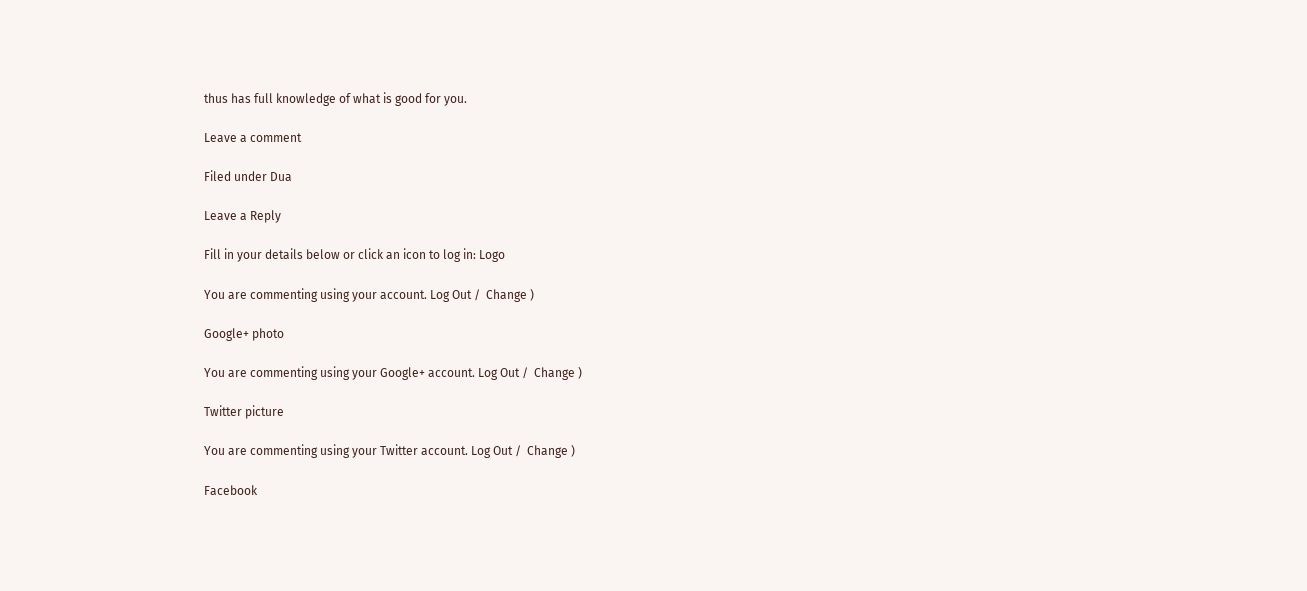thus has full knowledge of what is good for you.

Leave a comment

Filed under Dua

Leave a Reply

Fill in your details below or click an icon to log in: Logo

You are commenting using your account. Log Out /  Change )

Google+ photo

You are commenting using your Google+ account. Log Out /  Change )

Twitter picture

You are commenting using your Twitter account. Log Out /  Change )

Facebook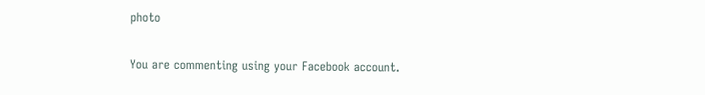photo

You are commenting using your Facebook account.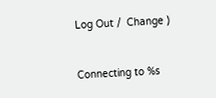Log Out /  Change )


Connecting to %s